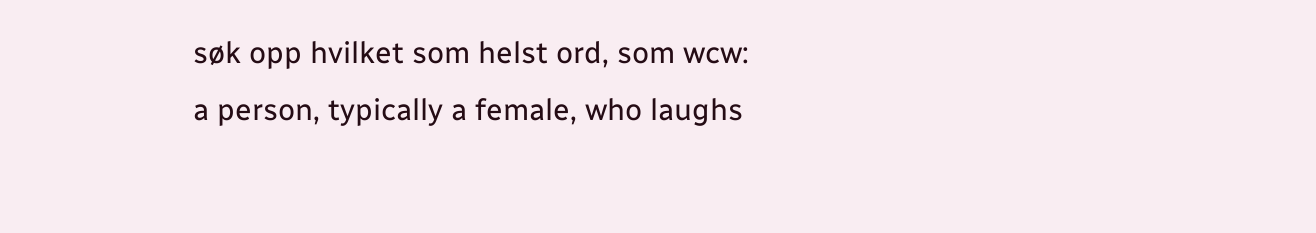søk opp hvilket som helst ord, som wcw:
a person, typically a female, who laughs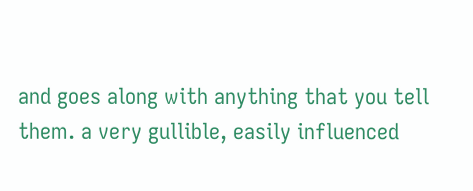and goes along with anything that you tell them. a very gullible, easily influenced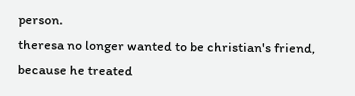person.
theresa no longer wanted to be christian's friend, because he treated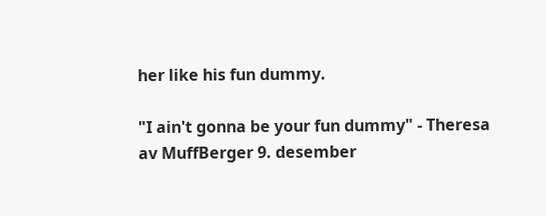her like his fun dummy.

"I ain't gonna be your fun dummy" - Theresa
av MuffBerger 9. desember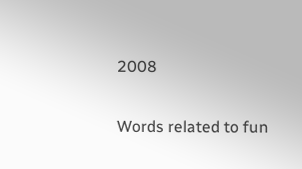2008

Words related to fun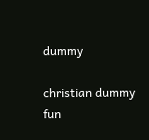dummy

christian dummy fun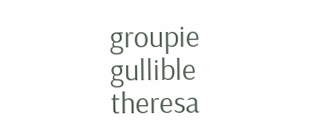groupie gullible theresa